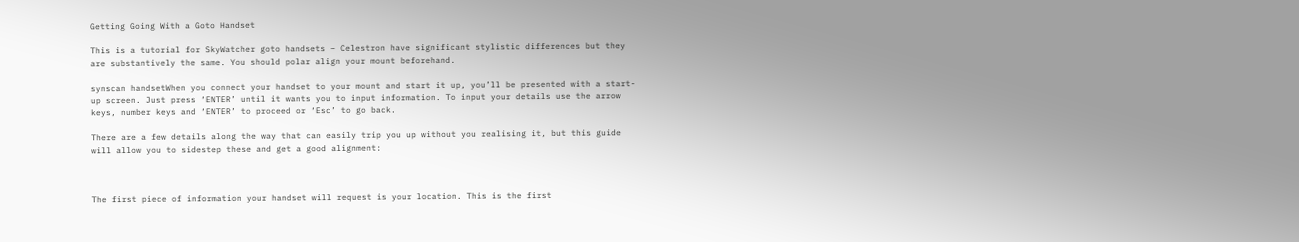Getting Going With a Goto Handset

This is a tutorial for SkyWatcher goto handsets – Celestron have significant stylistic differences but they are substantively the same. You should polar align your mount beforehand.

synscan handsetWhen you connect your handset to your mount and start it up, you’ll be presented with a start-up screen. Just press ‘ENTER’ until it wants you to input information. To input your details use the arrow keys, number keys and ‘ENTER’ to proceed or ‘Esc’ to go back.

There are a few details along the way that can easily trip you up without you realising it, but this guide will allow you to sidestep these and get a good alignment:



The first piece of information your handset will request is your location. This is the first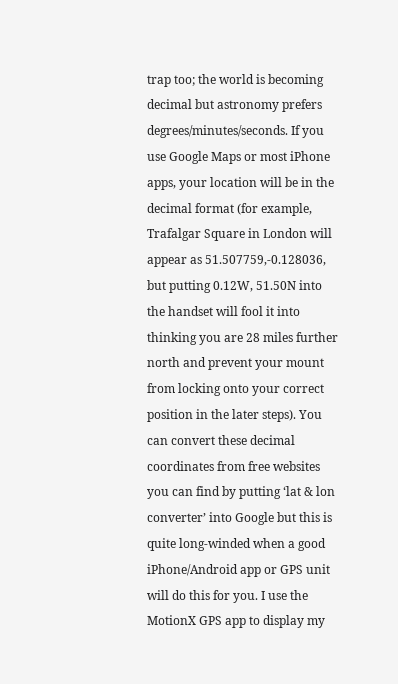trap too; the world is becoming decimal but astronomy prefers degrees/minutes/seconds. If you use Google Maps or most iPhone apps, your location will be in the decimal format (for example, Trafalgar Square in London will appear as 51.507759,-0.128036, but putting 0.12W, 51.50N into the handset will fool it into thinking you are 28 miles further north and prevent your mount from locking onto your correct position in the later steps). You can convert these decimal coordinates from free websites you can find by putting ‘lat & lon converter’ into Google but this is quite long-winded when a good iPhone/Android app or GPS unit will do this for you. I use the MotionX GPS app to display my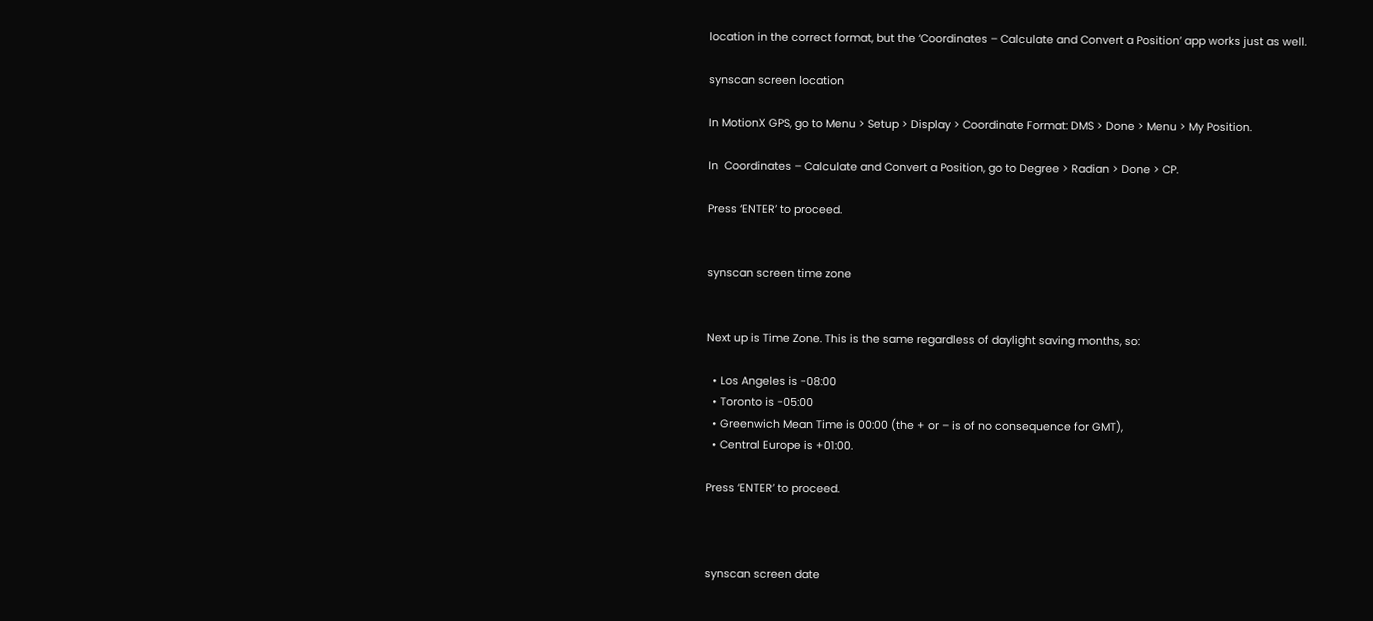location in the correct format, but the ‘Coordinates – Calculate and Convert a Position’ app works just as well.

synscan screen location

In MotionX GPS, go to Menu > Setup > Display > Coordinate Format: DMS > Done > Menu > My Position.

In  Coordinates – Calculate and Convert a Position, go to Degree > Radian > Done > CP.

Press ‘ENTER’ to proceed.


synscan screen time zone


Next up is Time Zone. This is the same regardless of daylight saving months, so:

  • Los Angeles is -08:00
  • Toronto is -05:00
  • Greenwich Mean Time is 00:00 (the + or – is of no consequence for GMT),
  • Central Europe is +01:00.

Press ‘ENTER’ to proceed.



synscan screen date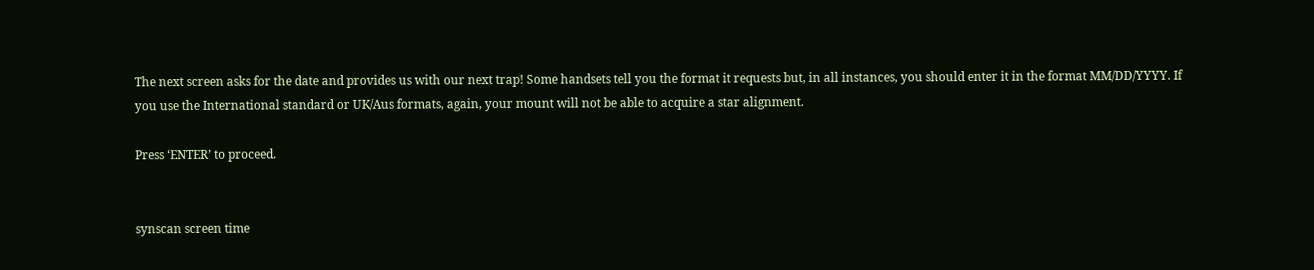The next screen asks for the date and provides us with our next trap! Some handsets tell you the format it requests but, in all instances, you should enter it in the format MM/DD/YYYY. If you use the International standard or UK/Aus formats, again, your mount will not be able to acquire a star alignment.

Press ‘ENTER’ to proceed.


synscan screen time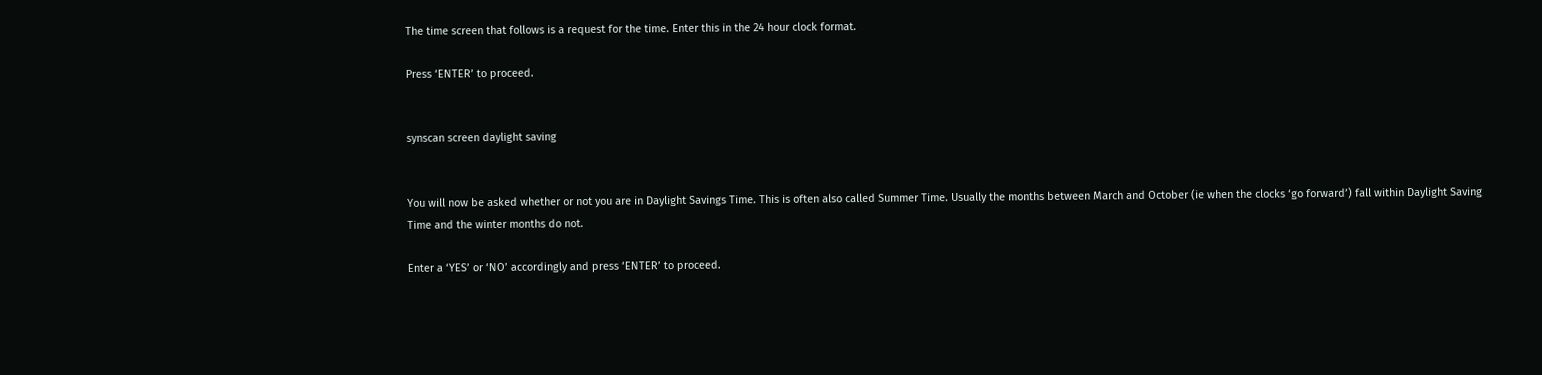The time screen that follows is a request for the time. Enter this in the 24 hour clock format.

Press ‘ENTER’ to proceed.


synscan screen daylight saving


You will now be asked whether or not you are in Daylight Savings Time. This is often also called Summer Time. Usually the months between March and October (ie when the clocks ‘go forward’) fall within Daylight Saving Time and the winter months do not.

Enter a ‘YES’ or ‘NO’ accordingly and press ‘ENTER’ to proceed.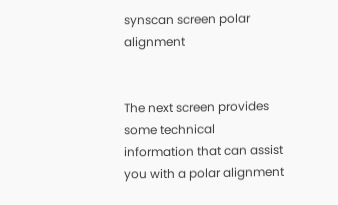synscan screen polar alignment


The next screen provides some technical information that can assist you with a polar alignment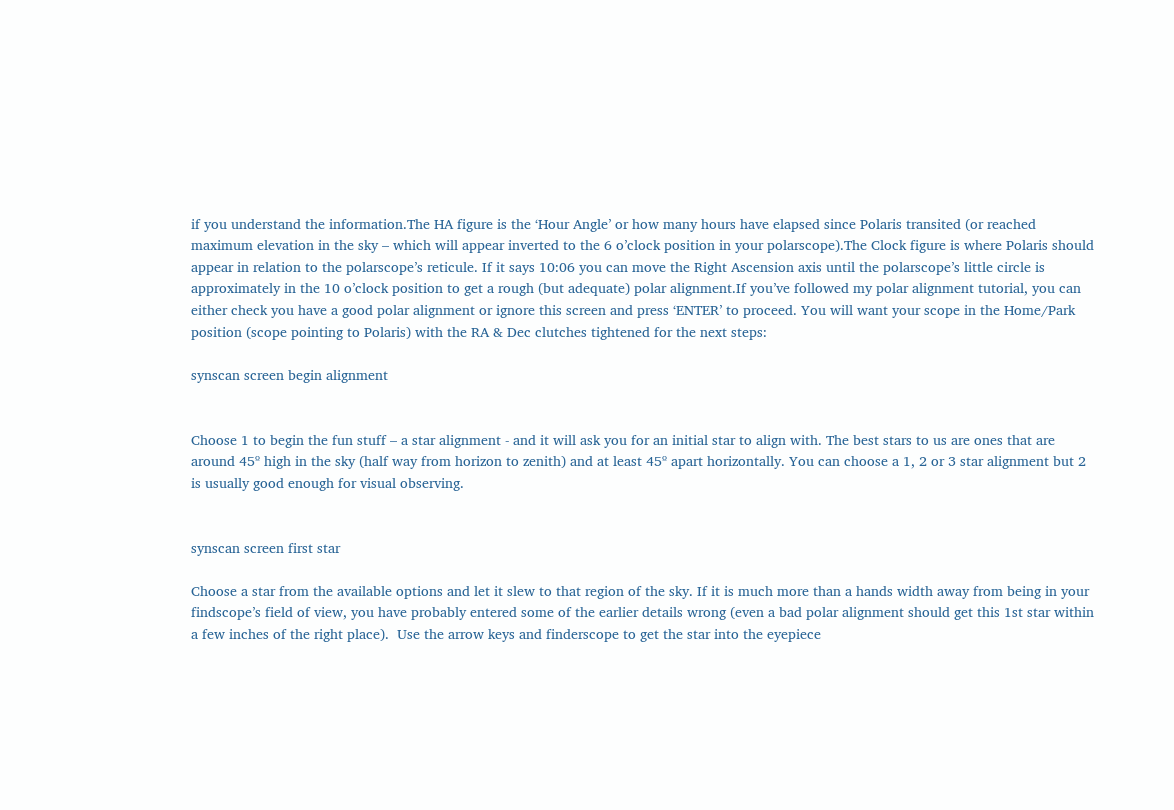if you understand the information.The HA figure is the ‘Hour Angle’ or how many hours have elapsed since Polaris transited (or reached maximum elevation in the sky – which will appear inverted to the 6 o’clock position in your polarscope).The Clock figure is where Polaris should appear in relation to the polarscope’s reticule. If it says 10:06 you can move the Right Ascension axis until the polarscope’s little circle is approximately in the 10 o’clock position to get a rough (but adequate) polar alignment.If you’ve followed my polar alignment tutorial, you can either check you have a good polar alignment or ignore this screen and press ‘ENTER’ to proceed. You will want your scope in the Home/Park position (scope pointing to Polaris) with the RA & Dec clutches tightened for the next steps:

synscan screen begin alignment


Choose 1 to begin the fun stuff – a star alignment - and it will ask you for an initial star to align with. The best stars to us are ones that are around 45º high in the sky (half way from horizon to zenith) and at least 45º apart horizontally. You can choose a 1, 2 or 3 star alignment but 2 is usually good enough for visual observing.


synscan screen first star

Choose a star from the available options and let it slew to that region of the sky. If it is much more than a hands width away from being in your findscope’s field of view, you have probably entered some of the earlier details wrong (even a bad polar alignment should get this 1st star within a few inches of the right place).  Use the arrow keys and finderscope to get the star into the eyepiece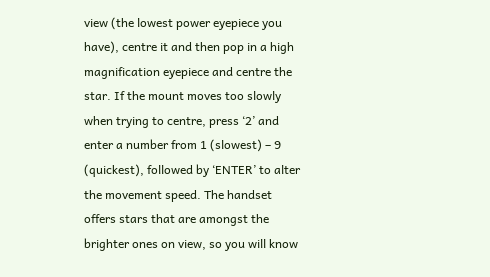view (the lowest power eyepiece you have), centre it and then pop in a high magnification eyepiece and centre the star. If the mount moves too slowly when trying to centre, press ‘2’ and enter a number from 1 (slowest) – 9 (quickest), followed by ‘ENTER’ to alter the movement speed. The handset offers stars that are amongst the brighter ones on view, so you will know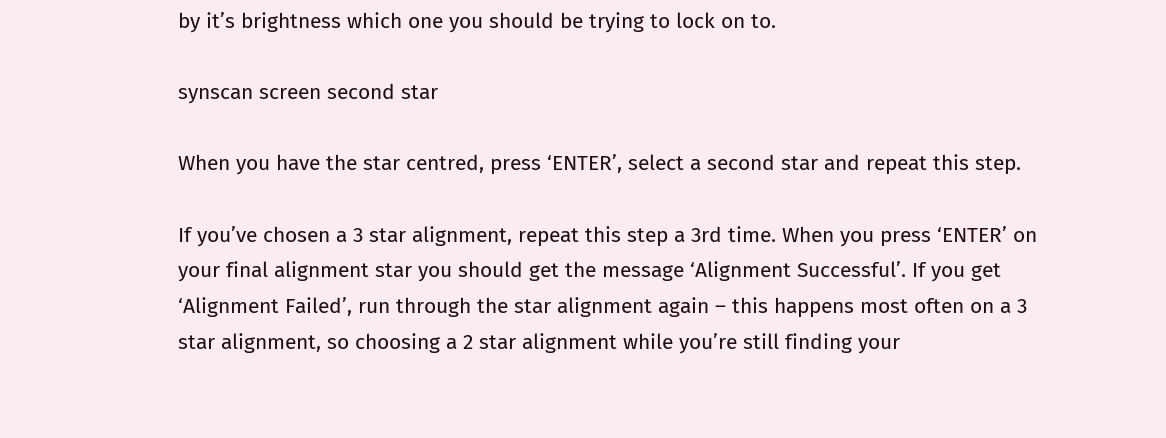by it’s brightness which one you should be trying to lock on to.

synscan screen second star

When you have the star centred, press ‘ENTER’, select a second star and repeat this step.

If you’ve chosen a 3 star alignment, repeat this step a 3rd time. When you press ‘ENTER’ on your final alignment star you should get the message ‘Alignment Successful’. If you get ‘Alignment Failed’, run through the star alignment again – this happens most often on a 3 star alignment, so choosing a 2 star alignment while you’re still finding your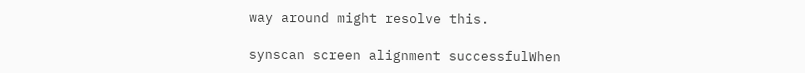way around might resolve this.

synscan screen alignment successfulWhen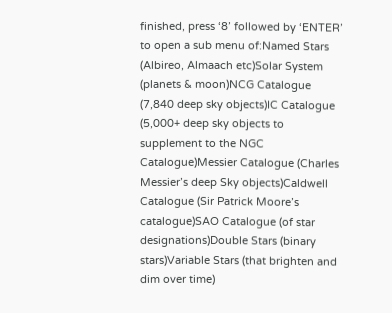finished, press ‘8’ followed by ‘ENTER’ to open a sub menu of:Named Stars (Albireo, Almaach etc)Solar System (planets & moon)NCG Catalogue (7,840 deep sky objects)IC Catalogue (5,000+ deep sky objects to supplement to the NGC Catalogue)Messier Catalogue (Charles Messier’s deep Sky objects)Caldwell Catalogue (Sir Patrick Moore’s catalogue)SAO Catalogue (of star designations)Double Stars (binary stars)Variable Stars (that brighten and dim over time)